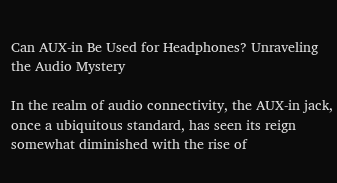Can AUX-in Be Used for Headphones? Unraveling the Audio Mystery

In the realm of audio connectivity, the AUX-in jack, once a ubiquitous standard, has seen its reign somewhat diminished with the rise of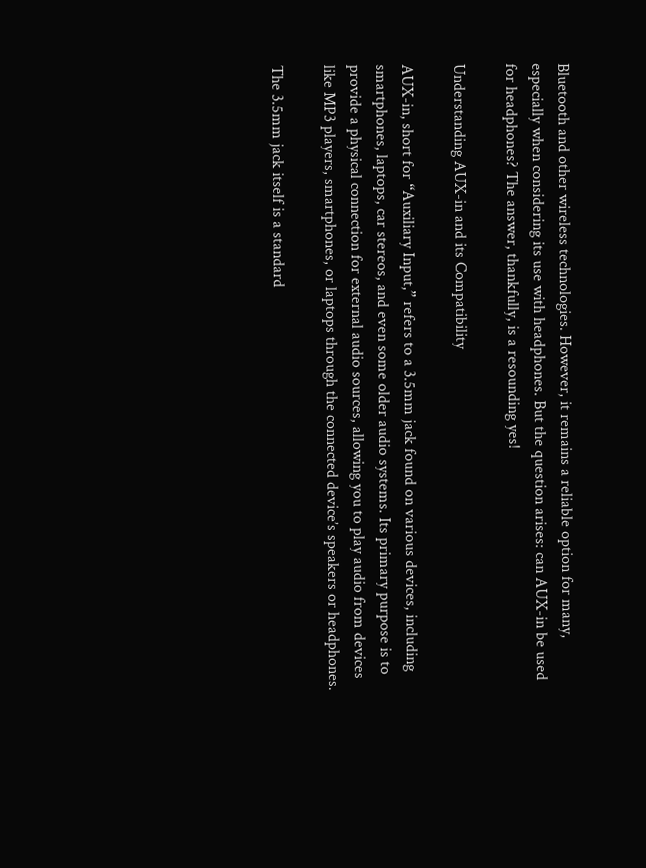Bluetooth and other wireless technologies. However, it remains a reliable option for many, especially when considering its use with headphones. But the question arises: can AUX-in be used for headphones? The answer, thankfully, is a resounding yes!

Understanding AUX-in and its Compatibility

AUX-in, short for “Auxiliary Input,” refers to a 3.5mm jack found on various devices, including smartphones, laptops, car stereos, and even some older audio systems. Its primary purpose is to provide a physical connection for external audio sources, allowing you to play audio from devices like MP3 players, smartphones, or laptops through the connected device’s speakers or headphones.

The 3.5mm jack itself is a standard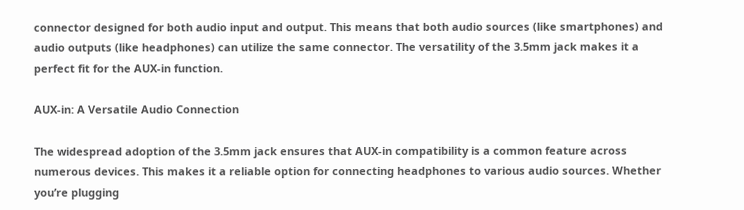connector designed for both audio input and output. This means that both audio sources (like smartphones) and audio outputs (like headphones) can utilize the same connector. The versatility of the 3.5mm jack makes it a perfect fit for the AUX-in function.

AUX-in: A Versatile Audio Connection

The widespread adoption of the 3.5mm jack ensures that AUX-in compatibility is a common feature across numerous devices. This makes it a reliable option for connecting headphones to various audio sources. Whether you’re plugging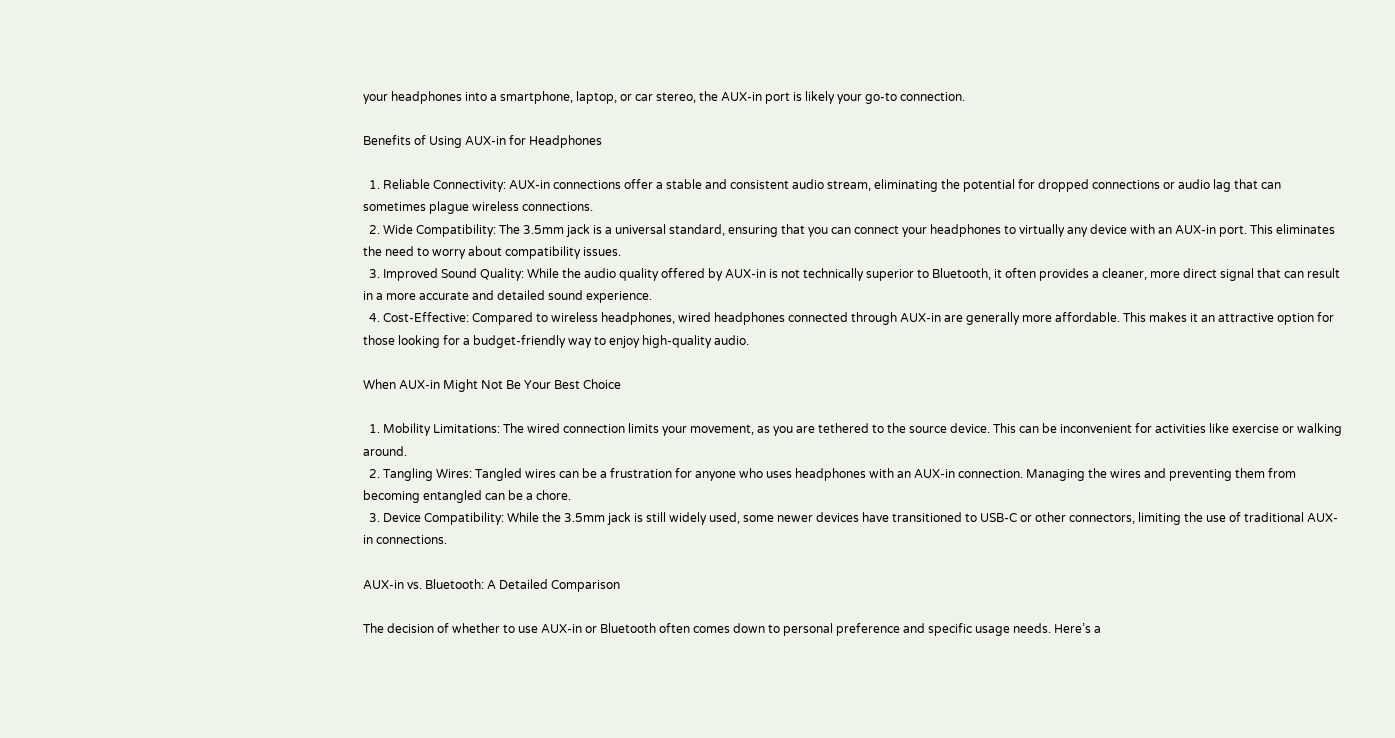your headphones into a smartphone, laptop, or car stereo, the AUX-in port is likely your go-to connection.

Benefits of Using AUX-in for Headphones

  1. Reliable Connectivity: AUX-in connections offer a stable and consistent audio stream, eliminating the potential for dropped connections or audio lag that can sometimes plague wireless connections.
  2. Wide Compatibility: The 3.5mm jack is a universal standard, ensuring that you can connect your headphones to virtually any device with an AUX-in port. This eliminates the need to worry about compatibility issues.
  3. Improved Sound Quality: While the audio quality offered by AUX-in is not technically superior to Bluetooth, it often provides a cleaner, more direct signal that can result in a more accurate and detailed sound experience.
  4. Cost-Effective: Compared to wireless headphones, wired headphones connected through AUX-in are generally more affordable. This makes it an attractive option for those looking for a budget-friendly way to enjoy high-quality audio.

When AUX-in Might Not Be Your Best Choice

  1. Mobility Limitations: The wired connection limits your movement, as you are tethered to the source device. This can be inconvenient for activities like exercise or walking around.
  2. Tangling Wires: Tangled wires can be a frustration for anyone who uses headphones with an AUX-in connection. Managing the wires and preventing them from becoming entangled can be a chore.
  3. Device Compatibility: While the 3.5mm jack is still widely used, some newer devices have transitioned to USB-C or other connectors, limiting the use of traditional AUX-in connections.

AUX-in vs. Bluetooth: A Detailed Comparison

The decision of whether to use AUX-in or Bluetooth often comes down to personal preference and specific usage needs. Here’s a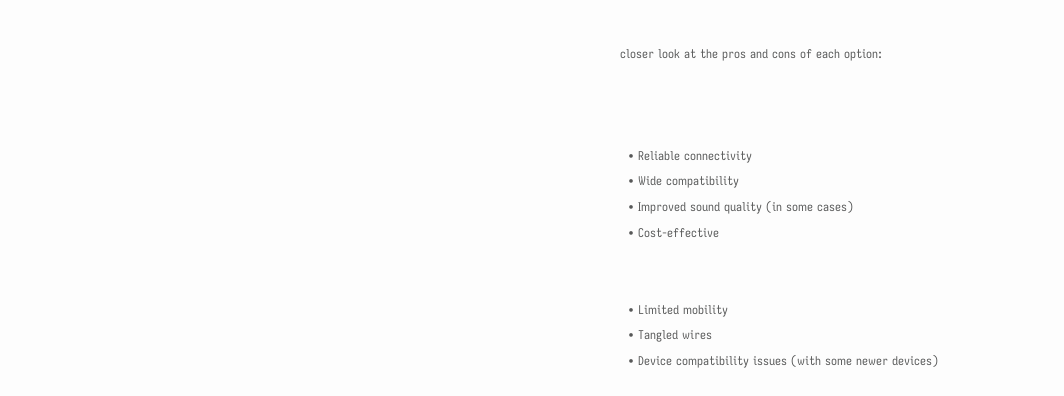closer look at the pros and cons of each option:



  • Reliable connectivity
  • Wide compatibility
  • Improved sound quality (in some cases)
  • Cost-effective


  • Limited mobility
  • Tangled wires
  • Device compatibility issues (with some newer devices)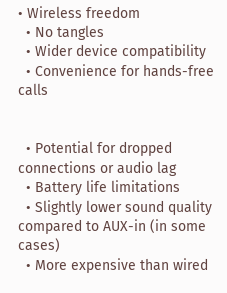• Wireless freedom
  • No tangles
  • Wider device compatibility
  • Convenience for hands-free calls


  • Potential for dropped connections or audio lag
  • Battery life limitations
  • Slightly lower sound quality compared to AUX-in (in some cases)
  • More expensive than wired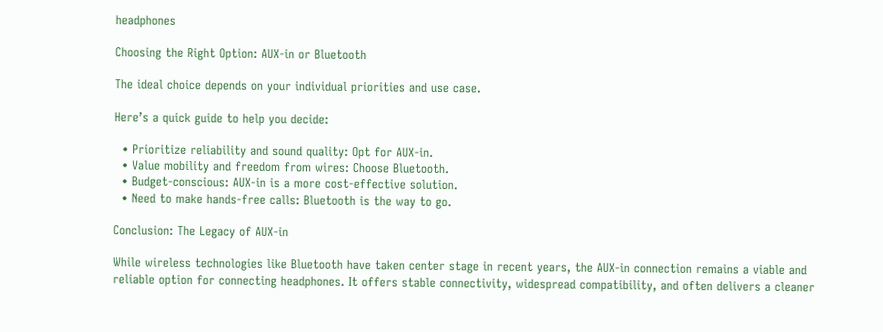headphones

Choosing the Right Option: AUX-in or Bluetooth

The ideal choice depends on your individual priorities and use case.

Here’s a quick guide to help you decide:

  • Prioritize reliability and sound quality: Opt for AUX-in.
  • Value mobility and freedom from wires: Choose Bluetooth.
  • Budget-conscious: AUX-in is a more cost-effective solution.
  • Need to make hands-free calls: Bluetooth is the way to go.

Conclusion: The Legacy of AUX-in

While wireless technologies like Bluetooth have taken center stage in recent years, the AUX-in connection remains a viable and reliable option for connecting headphones. It offers stable connectivity, widespread compatibility, and often delivers a cleaner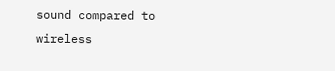sound compared to wireless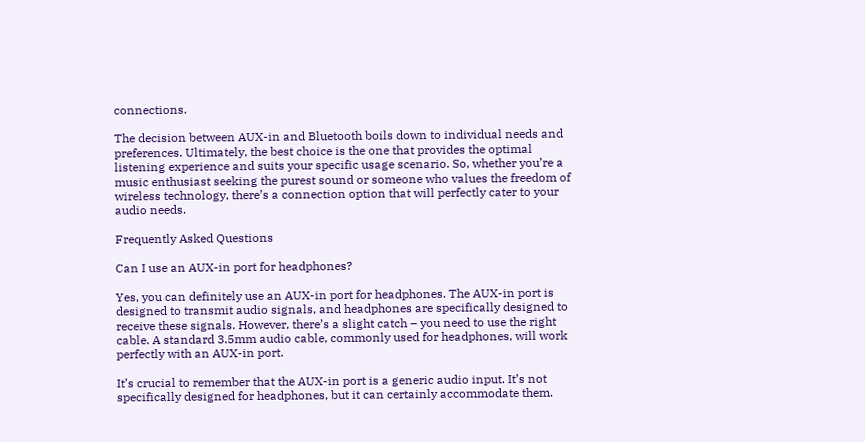connections.

The decision between AUX-in and Bluetooth boils down to individual needs and preferences. Ultimately, the best choice is the one that provides the optimal listening experience and suits your specific usage scenario. So, whether you’re a music enthusiast seeking the purest sound or someone who values the freedom of wireless technology, there’s a connection option that will perfectly cater to your audio needs.

Frequently Asked Questions

Can I use an AUX-in port for headphones?

Yes, you can definitely use an AUX-in port for headphones. The AUX-in port is designed to transmit audio signals, and headphones are specifically designed to receive these signals. However, there’s a slight catch – you need to use the right cable. A standard 3.5mm audio cable, commonly used for headphones, will work perfectly with an AUX-in port.

It’s crucial to remember that the AUX-in port is a generic audio input. It’s not specifically designed for headphones, but it can certainly accommodate them.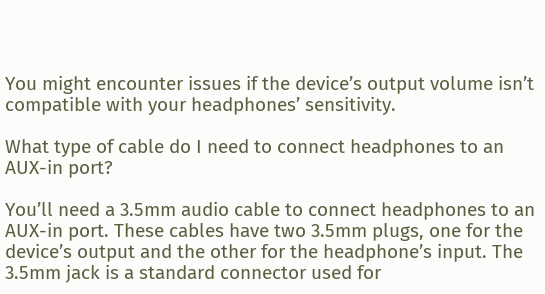You might encounter issues if the device’s output volume isn’t compatible with your headphones’ sensitivity.

What type of cable do I need to connect headphones to an AUX-in port?

You’ll need a 3.5mm audio cable to connect headphones to an AUX-in port. These cables have two 3.5mm plugs, one for the device’s output and the other for the headphone’s input. The 3.5mm jack is a standard connector used for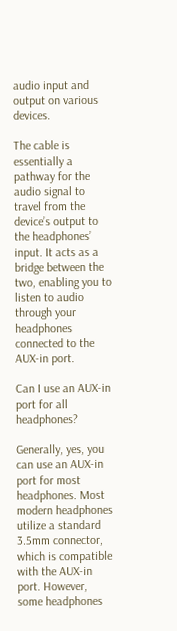audio input and output on various devices.

The cable is essentially a pathway for the audio signal to travel from the device’s output to the headphones’ input. It acts as a bridge between the two, enabling you to listen to audio through your headphones connected to the AUX-in port.

Can I use an AUX-in port for all headphones?

Generally, yes, you can use an AUX-in port for most headphones. Most modern headphones utilize a standard 3.5mm connector, which is compatible with the AUX-in port. However, some headphones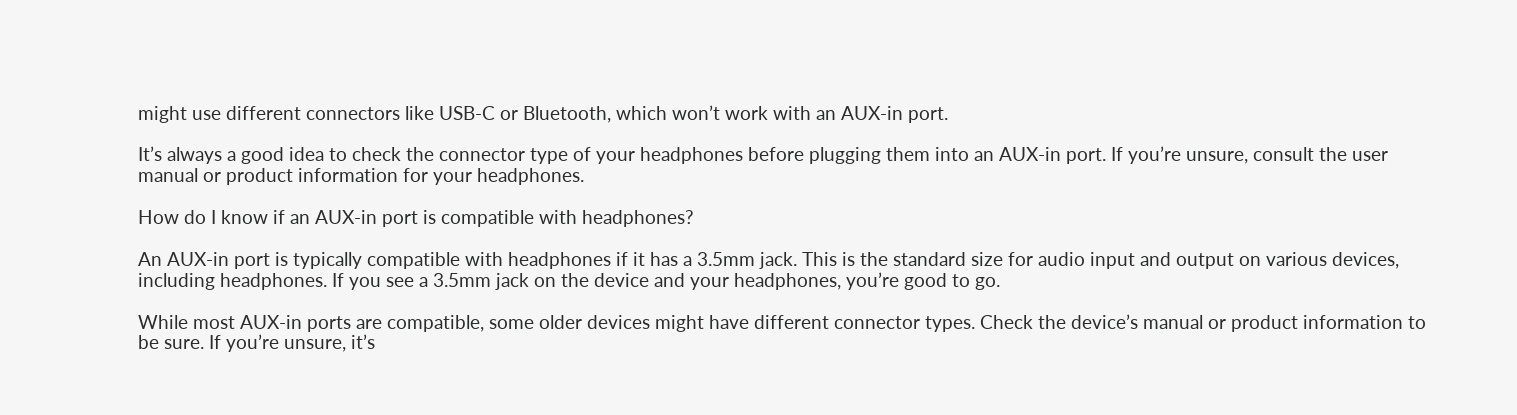might use different connectors like USB-C or Bluetooth, which won’t work with an AUX-in port.

It’s always a good idea to check the connector type of your headphones before plugging them into an AUX-in port. If you’re unsure, consult the user manual or product information for your headphones.

How do I know if an AUX-in port is compatible with headphones?

An AUX-in port is typically compatible with headphones if it has a 3.5mm jack. This is the standard size for audio input and output on various devices, including headphones. If you see a 3.5mm jack on the device and your headphones, you’re good to go.

While most AUX-in ports are compatible, some older devices might have different connector types. Check the device’s manual or product information to be sure. If you’re unsure, it’s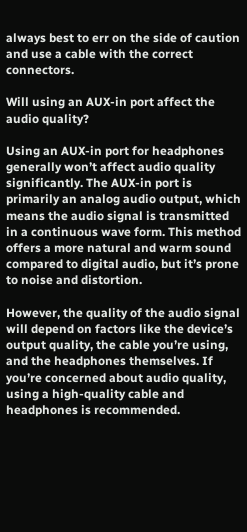always best to err on the side of caution and use a cable with the correct connectors.

Will using an AUX-in port affect the audio quality?

Using an AUX-in port for headphones generally won’t affect audio quality significantly. The AUX-in port is primarily an analog audio output, which means the audio signal is transmitted in a continuous wave form. This method offers a more natural and warm sound compared to digital audio, but it’s prone to noise and distortion.

However, the quality of the audio signal will depend on factors like the device’s output quality, the cable you’re using, and the headphones themselves. If you’re concerned about audio quality, using a high-quality cable and headphones is recommended.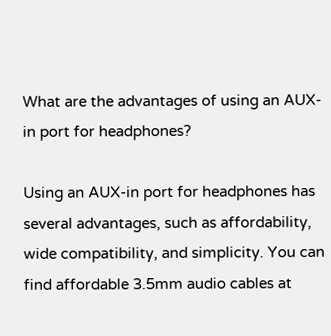What are the advantages of using an AUX-in port for headphones?

Using an AUX-in port for headphones has several advantages, such as affordability, wide compatibility, and simplicity. You can find affordable 3.5mm audio cables at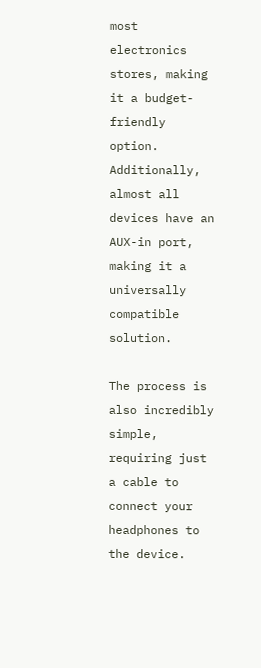most electronics stores, making it a budget-friendly option. Additionally, almost all devices have an AUX-in port, making it a universally compatible solution.

The process is also incredibly simple, requiring just a cable to connect your headphones to the device.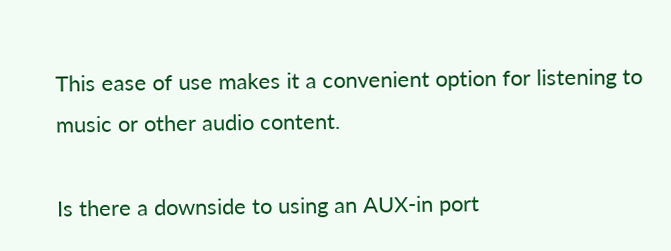This ease of use makes it a convenient option for listening to music or other audio content.

Is there a downside to using an AUX-in port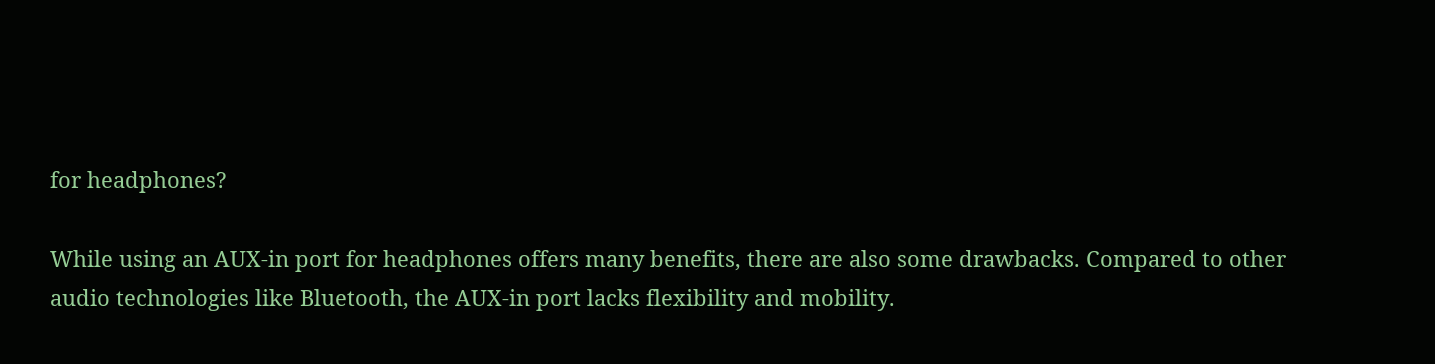for headphones?

While using an AUX-in port for headphones offers many benefits, there are also some drawbacks. Compared to other audio technologies like Bluetooth, the AUX-in port lacks flexibility and mobility.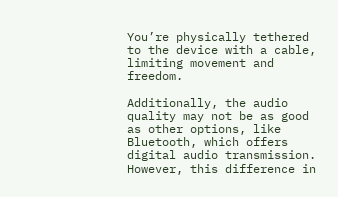You’re physically tethered to the device with a cable, limiting movement and freedom.

Additionally, the audio quality may not be as good as other options, like Bluetooth, which offers digital audio transmission. However, this difference in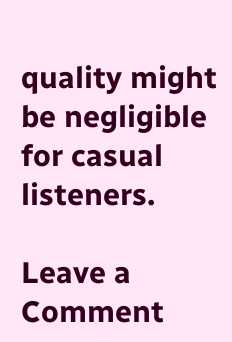quality might be negligible for casual listeners.

Leave a Comment